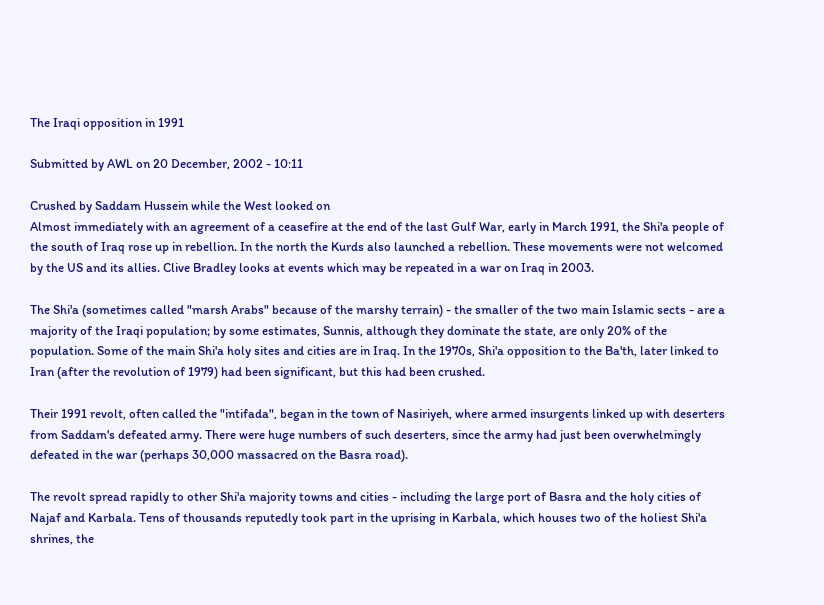The Iraqi opposition in 1991

Submitted by AWL on 20 December, 2002 - 10:11

Crushed by Saddam Hussein while the West looked on
Almost immediately with an agreement of a ceasefire at the end of the last Gulf War, early in March 1991, the Shi'a people of the south of Iraq rose up in rebellion. In the north the Kurds also launched a rebellion. These movements were not welcomed by the US and its allies. Clive Bradley looks at events which may be repeated in a war on Iraq in 2003.

The Shi'a (sometimes called "marsh Arabs" because of the marshy terrain) - the smaller of the two main Islamic sects - are a majority of the Iraqi population; by some estimates, Sunnis, although they dominate the state, are only 20% of the population. Some of the main Shi'a holy sites and cities are in Iraq. In the 1970s, Shi'a opposition to the Ba'th, later linked to Iran (after the revolution of 1979) had been significant, but this had been crushed.

Their 1991 revolt, often called the "intifada", began in the town of Nasiriyeh, where armed insurgents linked up with deserters from Saddam's defeated army. There were huge numbers of such deserters, since the army had just been overwhelmingly defeated in the war (perhaps 30,000 massacred on the Basra road).

The revolt spread rapidly to other Shi'a majority towns and cities - including the large port of Basra and the holy cities of Najaf and Karbala. Tens of thousands reputedly took part in the uprising in Karbala, which houses two of the holiest Shi'a shrines, the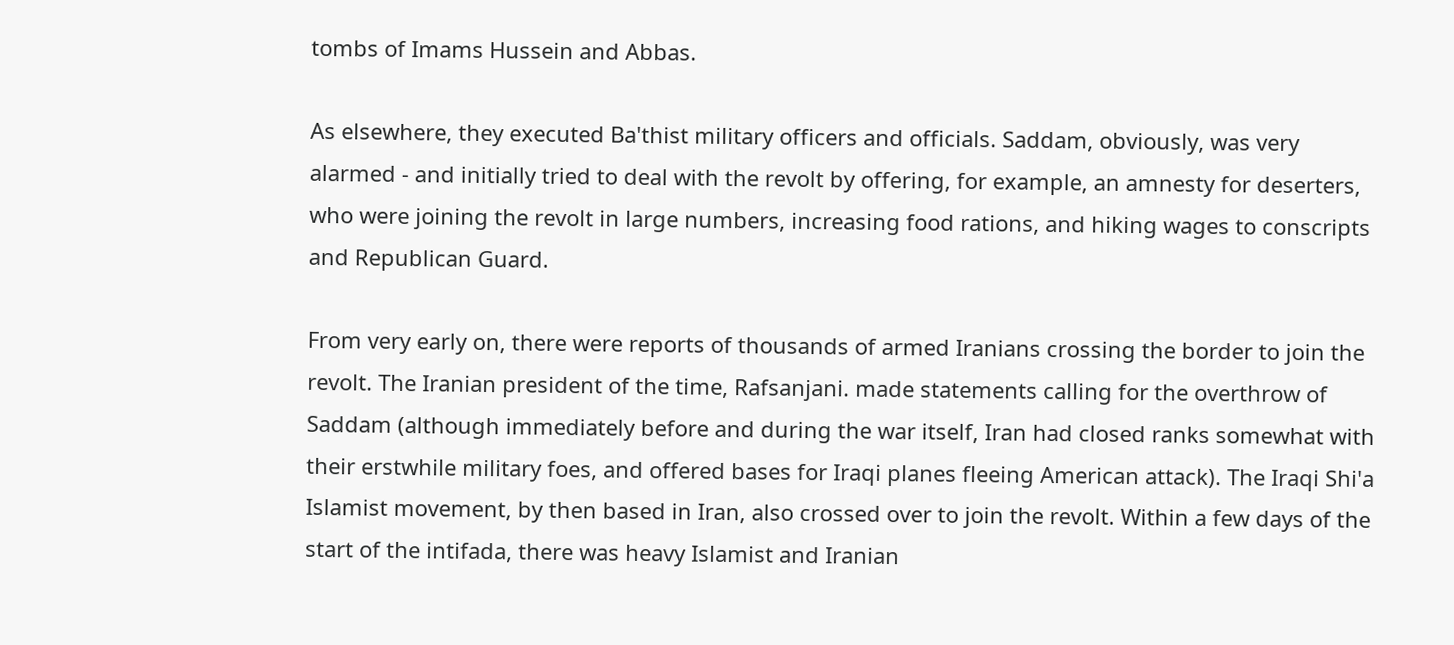tombs of Imams Hussein and Abbas.

As elsewhere, they executed Ba'thist military officers and officials. Saddam, obviously, was very alarmed - and initially tried to deal with the revolt by offering, for example, an amnesty for deserters, who were joining the revolt in large numbers, increasing food rations, and hiking wages to conscripts and Republican Guard.

From very early on, there were reports of thousands of armed Iranians crossing the border to join the revolt. The Iranian president of the time, Rafsanjani. made statements calling for the overthrow of Saddam (although immediately before and during the war itself, Iran had closed ranks somewhat with their erstwhile military foes, and offered bases for Iraqi planes fleeing American attack). The Iraqi Shi'a Islamist movement, by then based in Iran, also crossed over to join the revolt. Within a few days of the start of the intifada, there was heavy Islamist and Iranian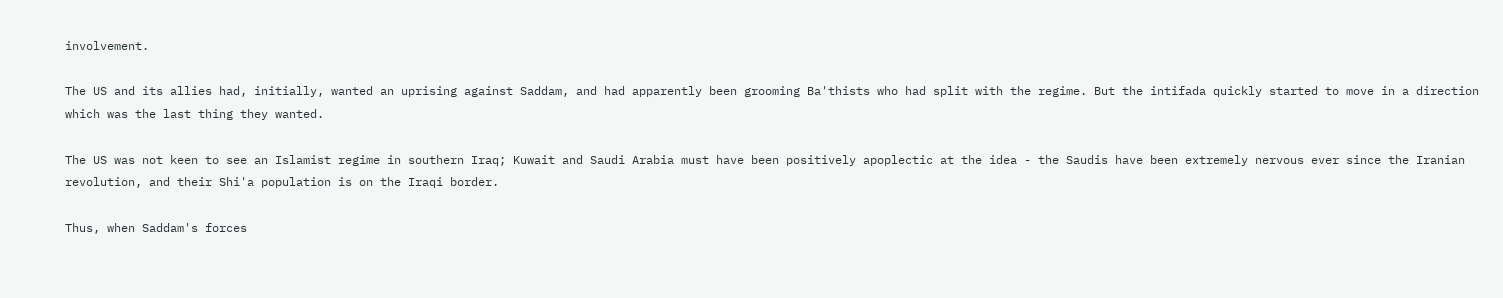involvement.

The US and its allies had, initially, wanted an uprising against Saddam, and had apparently been grooming Ba'thists who had split with the regime. But the intifada quickly started to move in a direction which was the last thing they wanted.

The US was not keen to see an Islamist regime in southern Iraq; Kuwait and Saudi Arabia must have been positively apoplectic at the idea - the Saudis have been extremely nervous ever since the Iranian revolution, and their Shi'a population is on the Iraqi border.

Thus, when Saddam's forces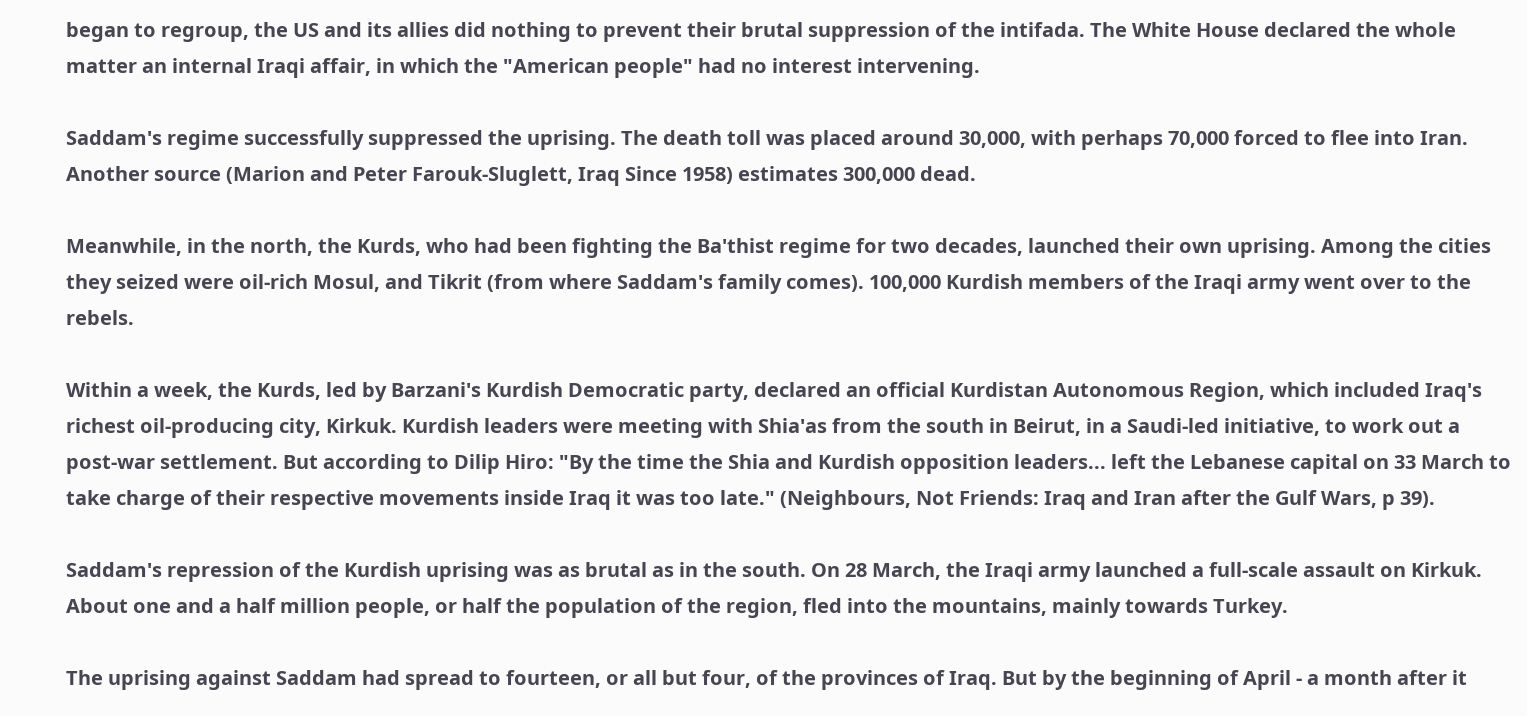began to regroup, the US and its allies did nothing to prevent their brutal suppression of the intifada. The White House declared the whole matter an internal Iraqi affair, in which the "American people" had no interest intervening.

Saddam's regime successfully suppressed the uprising. The death toll was placed around 30,000, with perhaps 70,000 forced to flee into Iran. Another source (Marion and Peter Farouk-Sluglett, Iraq Since 1958) estimates 300,000 dead.

Meanwhile, in the north, the Kurds, who had been fighting the Ba'thist regime for two decades, launched their own uprising. Among the cities they seized were oil-rich Mosul, and Tikrit (from where Saddam's family comes). 100,000 Kurdish members of the Iraqi army went over to the rebels.

Within a week, the Kurds, led by Barzani's Kurdish Democratic party, declared an official Kurdistan Autonomous Region, which included Iraq's richest oil-producing city, Kirkuk. Kurdish leaders were meeting with Shia'as from the south in Beirut, in a Saudi-led initiative, to work out a post-war settlement. But according to Dilip Hiro: "By the time the Shia and Kurdish opposition leaders... left the Lebanese capital on 33 March to take charge of their respective movements inside Iraq it was too late." (Neighbours, Not Friends: Iraq and Iran after the Gulf Wars, p 39).

Saddam's repression of the Kurdish uprising was as brutal as in the south. On 28 March, the Iraqi army launched a full-scale assault on Kirkuk. About one and a half million people, or half the population of the region, fled into the mountains, mainly towards Turkey.

The uprising against Saddam had spread to fourteen, or all but four, of the provinces of Iraq. But by the beginning of April - a month after it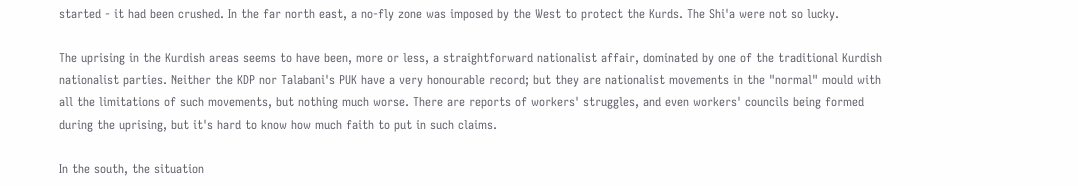started - it had been crushed. In the far north east, a no-fly zone was imposed by the West to protect the Kurds. The Shi'a were not so lucky.

The uprising in the Kurdish areas seems to have been, more or less, a straightforward nationalist affair, dominated by one of the traditional Kurdish nationalist parties. Neither the KDP nor Talabani's PUK have a very honourable record; but they are nationalist movements in the "normal" mould with all the limitations of such movements, but nothing much worse. There are reports of workers' struggles, and even workers' councils being formed during the uprising, but it's hard to know how much faith to put in such claims.

In the south, the situation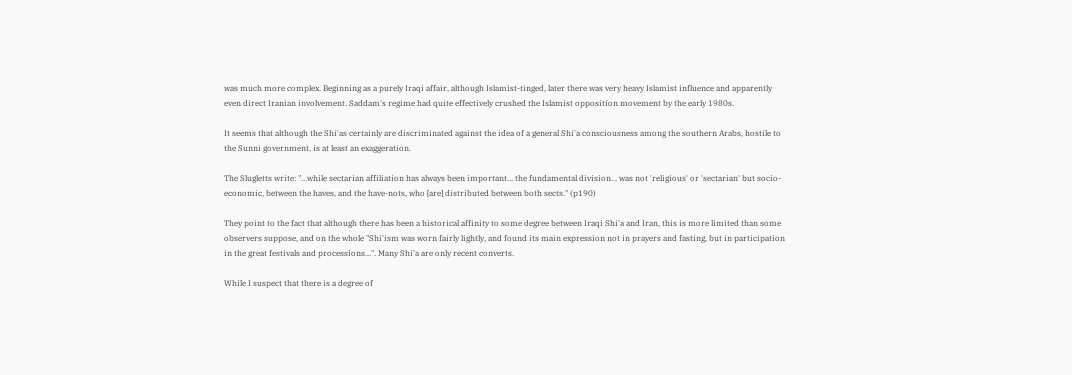was much more complex. Beginning as a purely Iraqi affair, although Islamist-tinged, later there was very heavy Islamist influence and apparently even direct Iranian involvement. Saddam's regime had quite effectively crushed the Islamist opposition movement by the early 1980s.

It seems that although the Shi'as certainly are discriminated against the idea of a general Shi'a consciousness among the southern Arabs, hostile to the Sunni government, is at least an exaggeration.

The Slugletts write: "...while sectarian affiliation has always been important... the fundamental division... was not 'religious' or 'sectarian' but socio-economic, between the haves, and the have-nots, who [are] distributed between both sects." (p190)

They point to the fact that although there has been a historical affinity to some degree between Iraqi Shi'a and Iran, this is more limited than some observers suppose, and on the whole "Shi'ism was worn fairly lightly, and found its main expression not in prayers and fasting, but in participation in the great festivals and processions...". Many Shi'a are only recent converts.

While I suspect that there is a degree of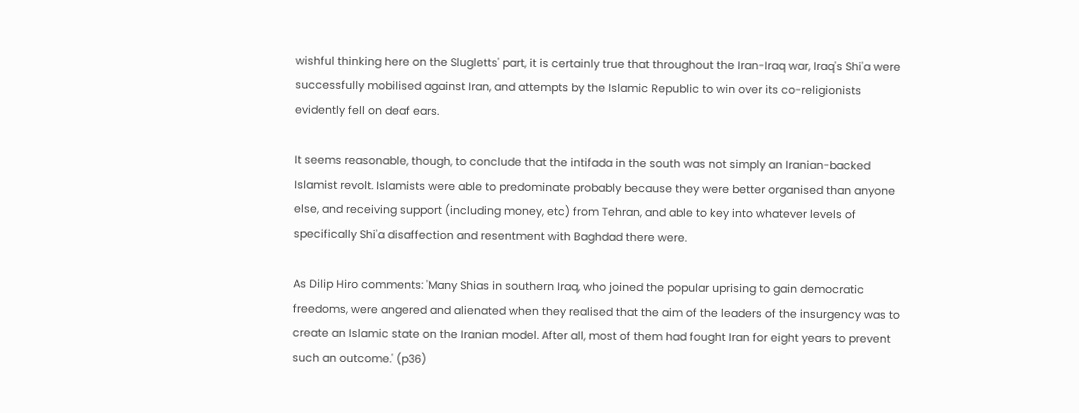wishful thinking here on the Slugletts' part, it is certainly true that throughout the Iran-Iraq war, Iraq's Shi'a were successfully mobilised against Iran, and attempts by the Islamic Republic to win over its co-religionists evidently fell on deaf ears.

It seems reasonable, though, to conclude that the intifada in the south was not simply an Iranian-backed Islamist revolt. Islamists were able to predominate probably because they were better organised than anyone else, and receiving support (including money, etc) from Tehran, and able to key into whatever levels of specifically Shi'a disaffection and resentment with Baghdad there were.

As Dilip Hiro comments: 'Many Shias in southern Iraq, who joined the popular uprising to gain democratic freedoms, were angered and alienated when they realised that the aim of the leaders of the insurgency was to create an Islamic state on the Iranian model. After all, most of them had fought Iran for eight years to prevent such an outcome.' (p36)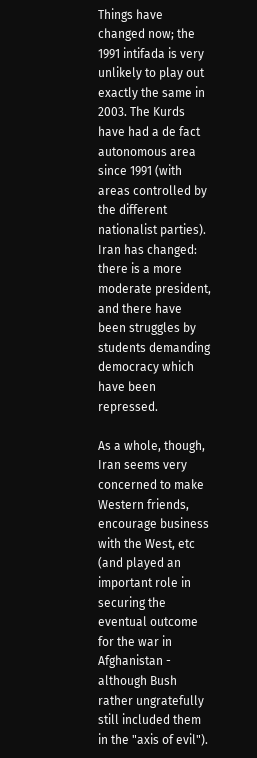Things have changed now; the 1991 intifada is very unlikely to play out exactly the same in 2003. The Kurds have had a de fact autonomous area since 1991 (with areas controlled by the different nationalist parties). Iran has changed: there is a more moderate president, and there have been struggles by students demanding democracy which have been repressed.

As a whole, though, Iran seems very concerned to make Western friends, encourage business with the West, etc (and played an important role in securing the eventual outcome for the war in Afghanistan - although Bush rather ungratefully still included them in the "axis of evil").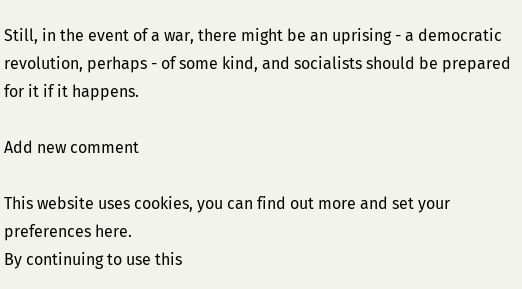Still, in the event of a war, there might be an uprising - a democratic revolution, perhaps - of some kind, and socialists should be prepared for it if it happens.

Add new comment

This website uses cookies, you can find out more and set your preferences here.
By continuing to use this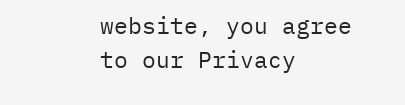website, you agree to our Privacy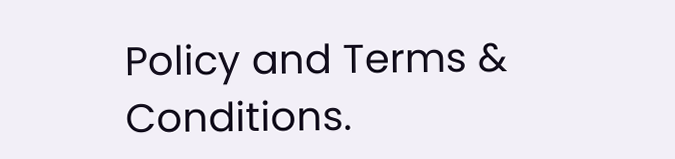Policy and Terms & Conditions.